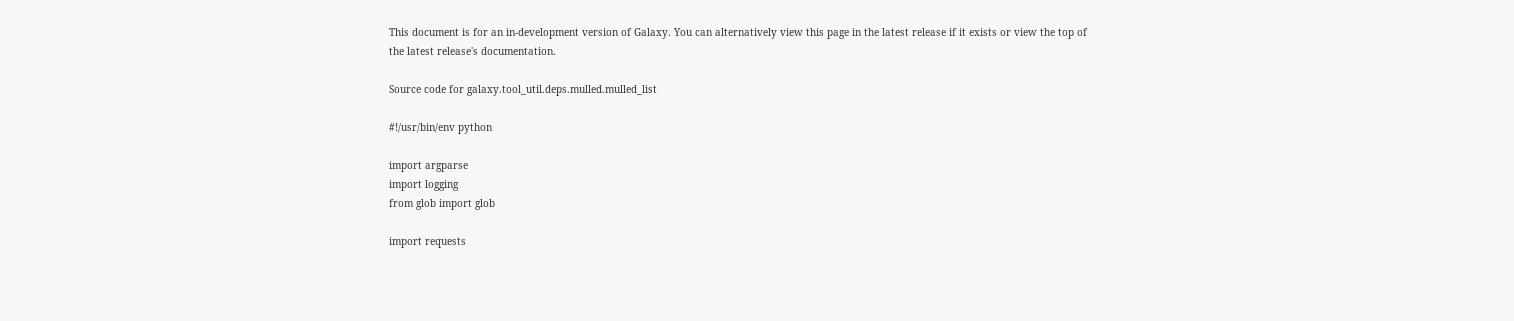This document is for an in-development version of Galaxy. You can alternatively view this page in the latest release if it exists or view the top of the latest release's documentation.

Source code for galaxy.tool_util.deps.mulled.mulled_list

#!/usr/bin/env python

import argparse
import logging
from glob import glob

import requests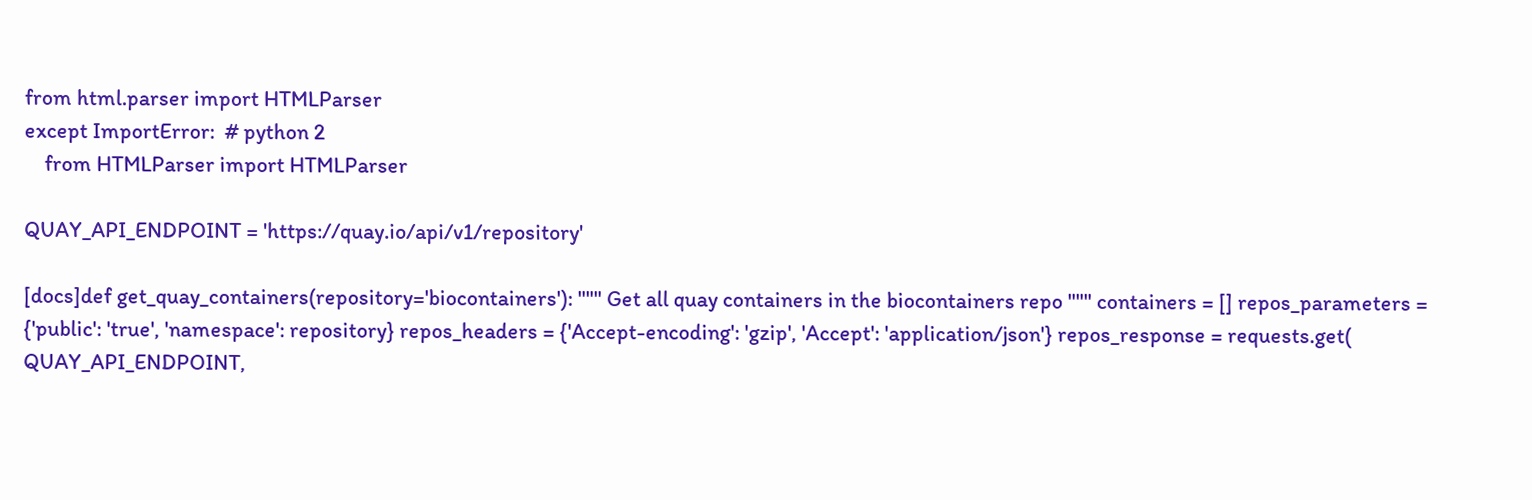from html.parser import HTMLParser
except ImportError:  # python 2
    from HTMLParser import HTMLParser

QUAY_API_ENDPOINT = 'https://quay.io/api/v1/repository'

[docs]def get_quay_containers(repository='biocontainers'): """ Get all quay containers in the biocontainers repo """ containers = [] repos_parameters = {'public': 'true', 'namespace': repository} repos_headers = {'Accept-encoding': 'gzip', 'Accept': 'application/json'} repos_response = requests.get( QUAY_API_ENDPOINT,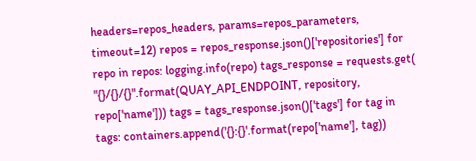headers=repos_headers, params=repos_parameters, timeout=12) repos = repos_response.json()['repositories'] for repo in repos: logging.info(repo) tags_response = requests.get( "{}/{}/{}".format(QUAY_API_ENDPOINT, repository, repo['name'])) tags = tags_response.json()['tags'] for tag in tags: containers.append('{}:{}'.format(repo['name'], tag))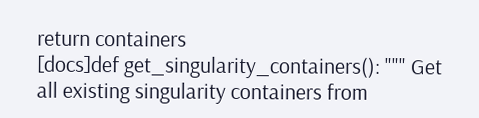return containers
[docs]def get_singularity_containers(): """ Get all existing singularity containers from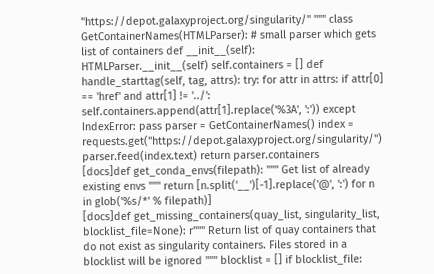"https://depot.galaxyproject.org/singularity/" """ class GetContainerNames(HTMLParser): # small parser which gets list of containers def __init__(self): HTMLParser.__init__(self) self.containers = [] def handle_starttag(self, tag, attrs): try: for attr in attrs: if attr[0] == 'href' and attr[1] != '../': self.containers.append(attr[1].replace('%3A', ':')) except IndexError: pass parser = GetContainerNames() index = requests.get("https://depot.galaxyproject.org/singularity/") parser.feed(index.text) return parser.containers
[docs]def get_conda_envs(filepath): """ Get list of already existing envs """ return [n.split('__')[-1].replace('@', ':') for n in glob('%s/*' % filepath)]
[docs]def get_missing_containers(quay_list, singularity_list, blocklist_file=None): r""" Return list of quay containers that do not exist as singularity containers. Files stored in a blocklist will be ignored """ blocklist = [] if blocklist_file: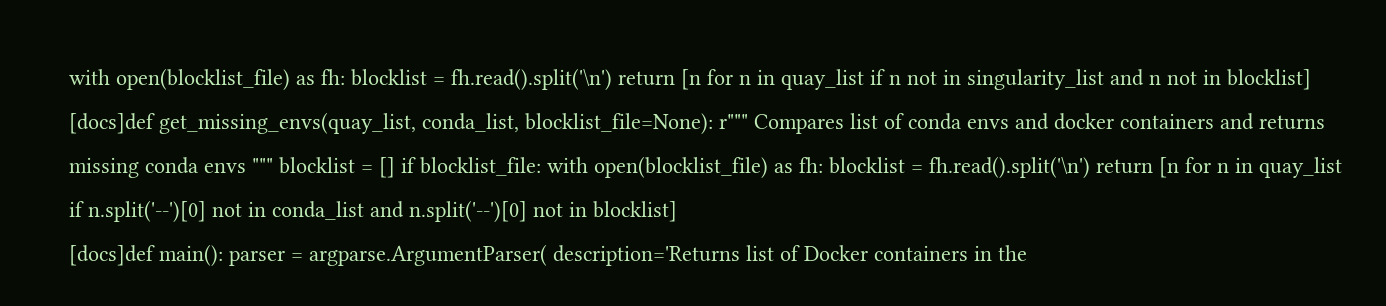with open(blocklist_file) as fh: blocklist = fh.read().split('\n') return [n for n in quay_list if n not in singularity_list and n not in blocklist]
[docs]def get_missing_envs(quay_list, conda_list, blocklist_file=None): r""" Compares list of conda envs and docker containers and returns missing conda envs """ blocklist = [] if blocklist_file: with open(blocklist_file) as fh: blocklist = fh.read().split('\n') return [n for n in quay_list if n.split('--')[0] not in conda_list and n.split('--')[0] not in blocklist]
[docs]def main(): parser = argparse.ArgumentParser( description='Returns list of Docker containers in the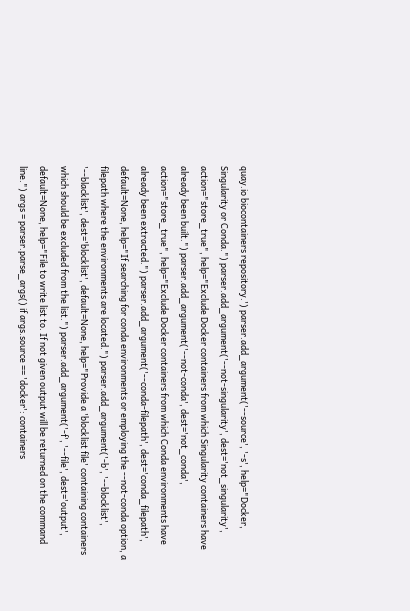quay.io biocontainers repository.') parser.add_argument('--source', '-s', help="Docker, Singularity or Conda.") parser.add_argument('--not-singularity', dest='not_singularity', action="store_true", help="Exclude Docker containers from which Singularity containers have already been built.") parser.add_argument('--not-conda', dest='not_conda', action="store_true", help="Exclude Docker containers from which Conda environments have already been extracted.") parser.add_argument('--conda-filepath', dest='conda_filepath', default=None, help="If searching for conda environments or employing the --not-conda option, a filepath where the environments are located.") parser.add_argument('-b', '--blocklist', '--blacklist', dest='blocklist', default=None, help="Provide a 'blocklist file' containing containers which should be excluded from the list.") parser.add_argument('-f', '--file', dest='output', default=None, help="File to write list to. If not given output will be returned on the command line.") args = parser.parse_args() if args.source == 'docker': containers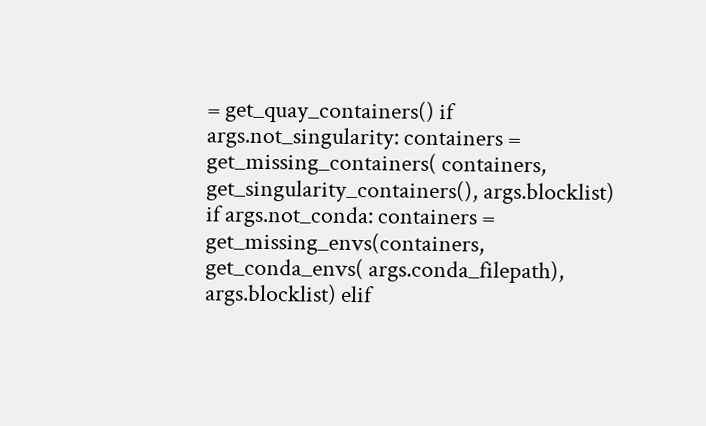= get_quay_containers() if args.not_singularity: containers = get_missing_containers( containers, get_singularity_containers(), args.blocklist) if args.not_conda: containers = get_missing_envs(containers, get_conda_envs( args.conda_filepath), args.blocklist) elif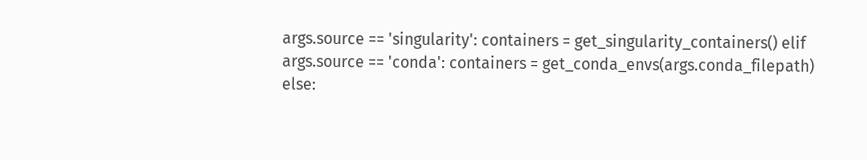args.source == 'singularity': containers = get_singularity_containers() elif args.source == 'conda': containers = get_conda_envs(args.conda_filepath) else: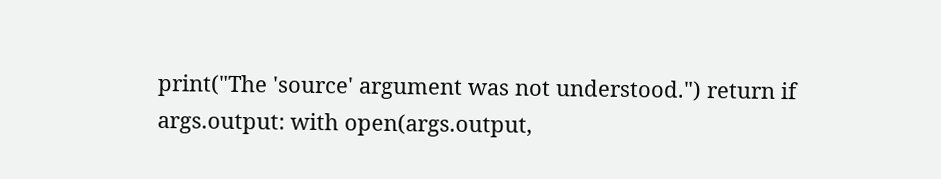print("The 'source' argument was not understood.") return if args.output: with open(args.output,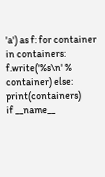'a') as f: for container in containers: f.write('%s\n' % container) else: print(containers)
if __name__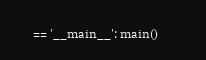== '__main__': main()